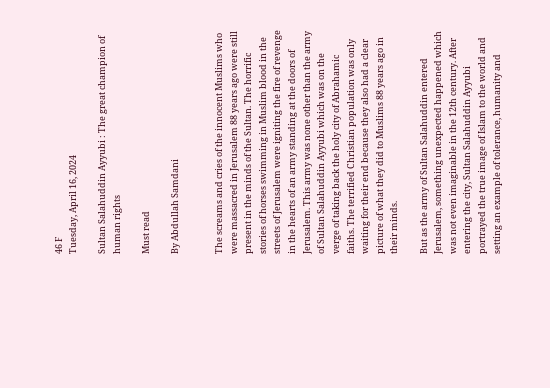46 F
Tuesday, April 16, 2024

Sultan Salahuddin Ayyubi : The great champion of human rights

Must read

By Abdullah Samdani


The screams and cries of the innocent Muslims who were massacred in Jerusalem 88 years ago were still present in the minds of the Sultan. The horrific stories of horses swimming in Muslim blood in the streets of Jerusalem were igniting the fire of revenge in the hearts of an army standing at the doors of Jerusalem. This army was none other than the army of Sultan Salahuddin Ayyubi which was on the verge of taking back the holy city of Abrahamic faiths. The terrified Christian population was only waiting for their end because they also had a clear picture of what they did to Muslims 88 years ago in their minds.

But as the army of Sultan Salahuddin entered Jerusalem, something unexpected happened which was not even imaginable in the 12th century. After entering the city, Sultan Salahuddin Ayyubi portrayed the true image of Islam to the world and setting an example of tolerance, humanity and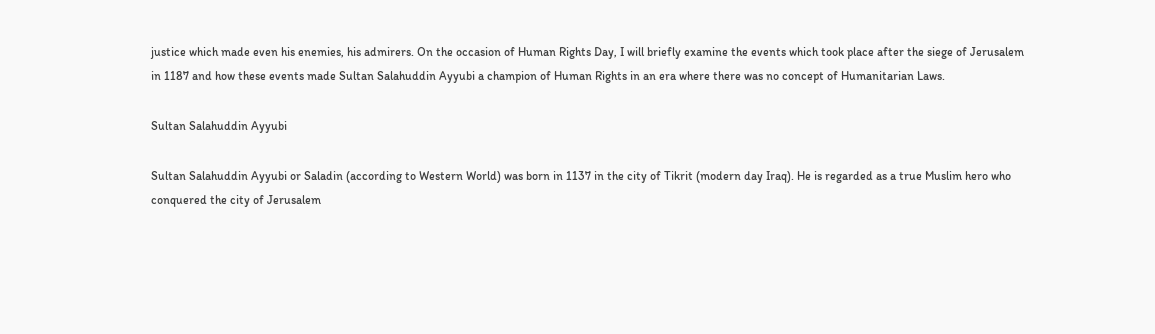justice which made even his enemies, his admirers. On the occasion of Human Rights Day, I will briefly examine the events which took place after the siege of Jerusalem in 1187 and how these events made Sultan Salahuddin Ayyubi a champion of Human Rights in an era where there was no concept of Humanitarian Laws.

Sultan Salahuddin Ayyubi

Sultan Salahuddin Ayyubi or Saladin (according to Western World) was born in 1137 in the city of Tikrit (modern day Iraq). He is regarded as a true Muslim hero who conquered the city of Jerusalem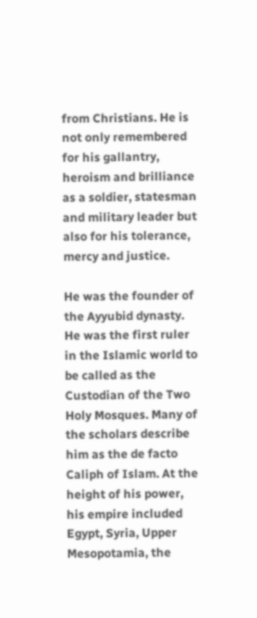from Christians. He is not only remembered for his gallantry, heroism and brilliance as a soldier, statesman and military leader but also for his tolerance, mercy and justice.

He was the founder of the Ayyubid dynasty. He was the first ruler in the Islamic world to be called as the Custodian of the Two Holy Mosques. Many of the scholars describe him as the de facto Caliph of Islam. At the height of his power, his empire included Egypt, Syria, Upper Mesopotamia, the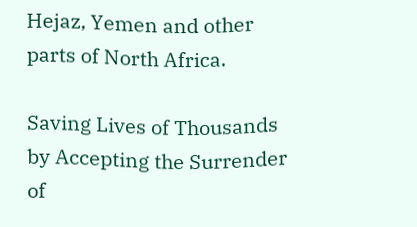Hejaz, Yemen and other parts of North Africa.

Saving Lives of Thousands by Accepting the Surrender of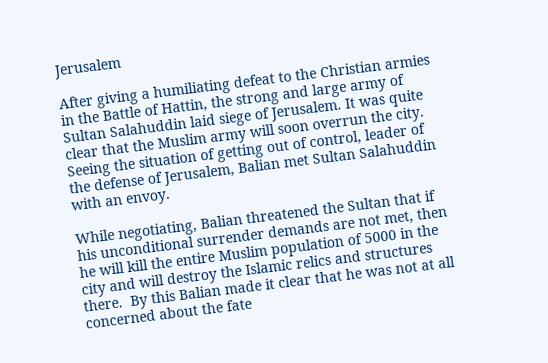Jerusalem

After giving a humiliating defeat to the Christian armies in the Battle of Hattin, the strong and large army of Sultan Salahuddin laid siege of Jerusalem. It was quite clear that the Muslim army will soon overrun the city. Seeing the situation of getting out of control, leader of the defense of Jerusalem, Balian met Sultan Salahuddin with an envoy.

While negotiating, Balian threatened the Sultan that if his unconditional surrender demands are not met, then he will kill the entire Muslim population of 5000 in the city and will destroy the Islamic relics and structures there.  By this Balian made it clear that he was not at all concerned about the fate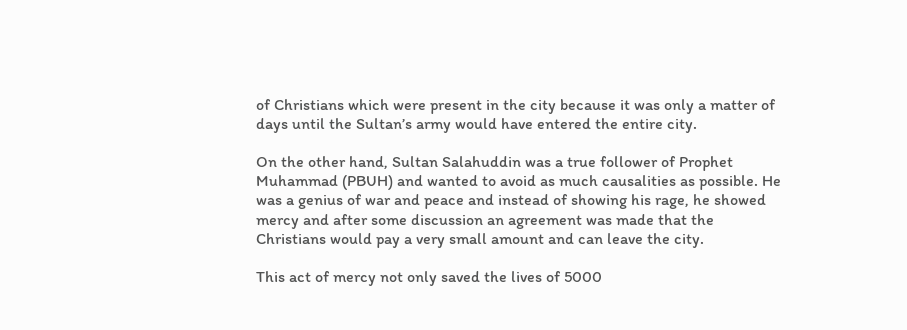of Christians which were present in the city because it was only a matter of days until the Sultan’s army would have entered the entire city.

On the other hand, Sultan Salahuddin was a true follower of Prophet Muhammad (PBUH) and wanted to avoid as much causalities as possible. He was a genius of war and peace and instead of showing his rage, he showed mercy and after some discussion an agreement was made that the Christians would pay a very small amount and can leave the city.

This act of mercy not only saved the lives of 5000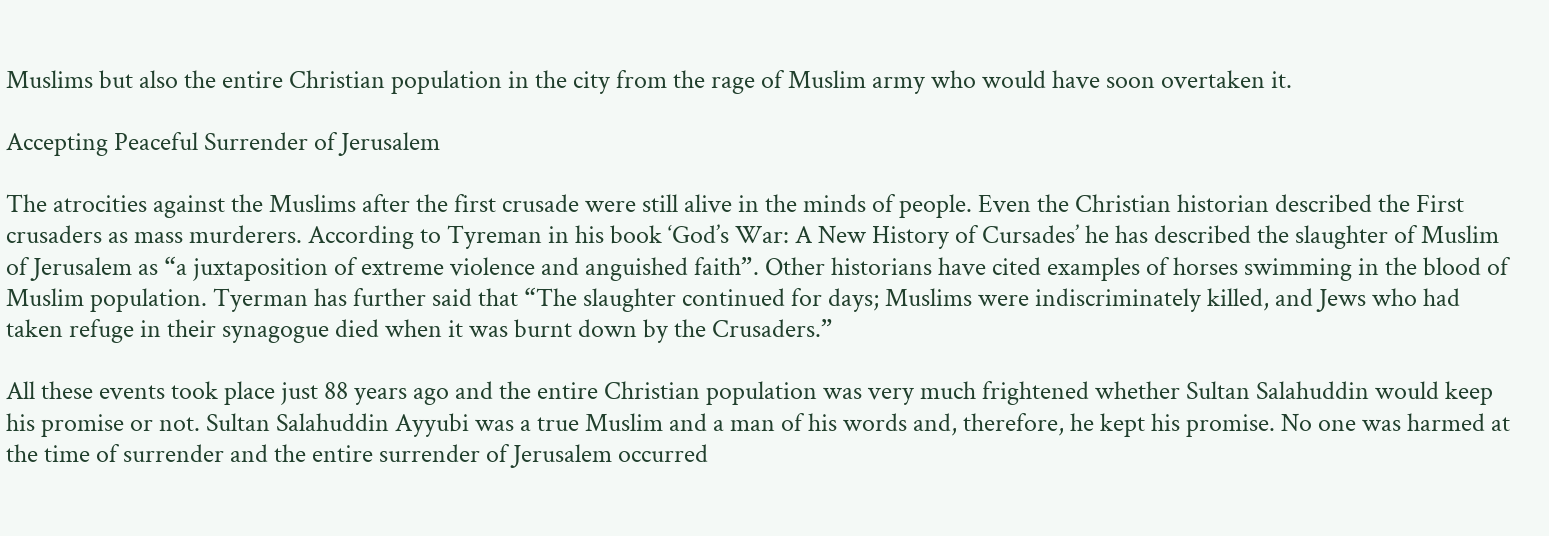Muslims but also the entire Christian population in the city from the rage of Muslim army who would have soon overtaken it.

Accepting Peaceful Surrender of Jerusalem

The atrocities against the Muslims after the first crusade were still alive in the minds of people. Even the Christian historian described the First crusaders as mass murderers. According to Tyreman in his book ‘God’s War: A New History of Cursades’ he has described the slaughter of Muslim of Jerusalem as “a juxtaposition of extreme violence and anguished faith”. Other historians have cited examples of horses swimming in the blood of Muslim population. Tyerman has further said that “The slaughter continued for days; Muslims were indiscriminately killed, and Jews who had taken refuge in their synagogue died when it was burnt down by the Crusaders.”

All these events took place just 88 years ago and the entire Christian population was very much frightened whether Sultan Salahuddin would keep his promise or not. Sultan Salahuddin Ayyubi was a true Muslim and a man of his words and, therefore, he kept his promise. No one was harmed at the time of surrender and the entire surrender of Jerusalem occurred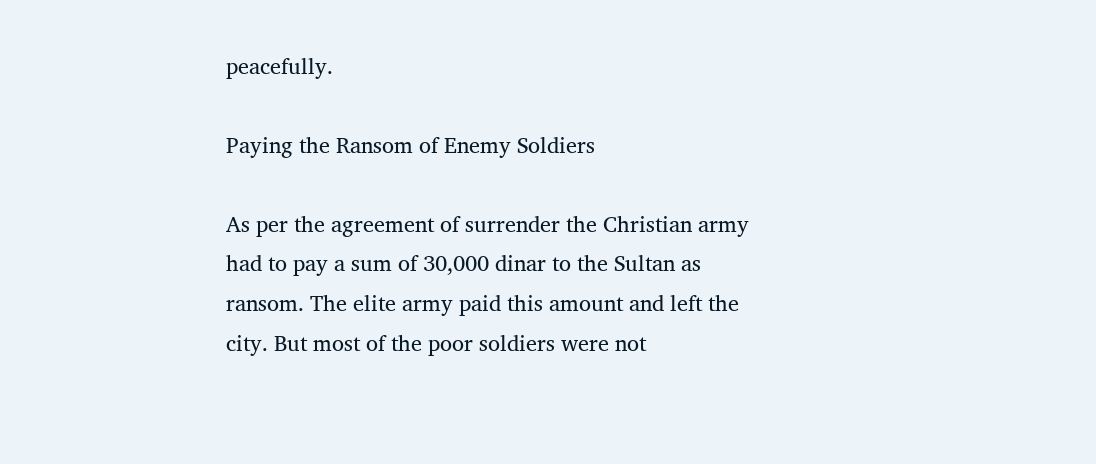peacefully.

Paying the Ransom of Enemy Soldiers

As per the agreement of surrender the Christian army had to pay a sum of 30,000 dinar to the Sultan as ransom. The elite army paid this amount and left the city. But most of the poor soldiers were not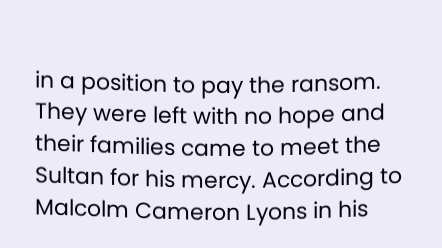in a position to pay the ransom. They were left with no hope and their families came to meet the Sultan for his mercy. According to Malcolm Cameron Lyons in his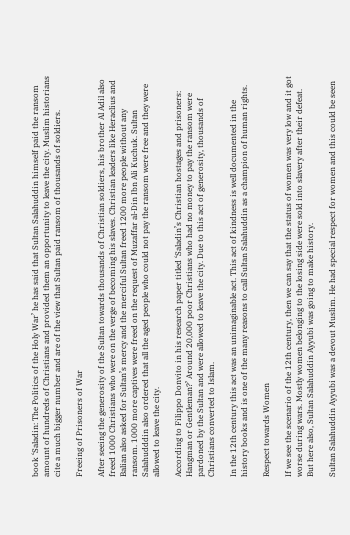book ‘Saladin: The Politics of the Holy War’ he has said that Sultan Salahuddin himself paid the ransom amount of hundreds of Christians and provided them an opportunity to leave the city. Muslim historians cite a much bigger number and are of the view that Sultan paid ransom of thousands of soldiers.

Freeing of Prisoners of War

After seeing the generosity of the Sultan towards thousands of Christian soldiers, his brother Al Adil also freed 1000 Christians who were on the verge of becoming his slaves. Christian leaders like Heraclius and Balian also asked for Sultan’s mercy and the merciful Sultan freed 1200 more people without any ransom. 1000 more captives were freed on the request of Muzaffar al-Din Ibn Ali Kuchuk. Sultan Salahudddin also ordered that all the aged people who could not pay the ransom were free and they were allowed to leave the city.

According to Filippo Donvito in his research paper titled ‘Saladin’s Christian hostages and prisoners: Hangman or Gentleman?’ Around 20,000 poor Christians who had no money to pay the ransom were pardoned by the Sultan and were allowed to leave the city. Due to this act of generosity, thousands of Christians converted to Islam.

In the 12th century this act was an unimaginable act. This act of kindness is well documented in the history books and is one of the many reasons to call Sultan Salahuddin as a champion of human rights.

Respect towards Women

If we see the scenario of the 12th century, then we can say that the status of women was very low and it got worse during wars. Mostly women belonging to the losing side were sold into slavery after their defeat. But here also, Sultan Salahuddin Ayyubi was going to make history.

Sultan Salahuddin Ayyubi was a devout Muslim. He had special respect for women and this could be seen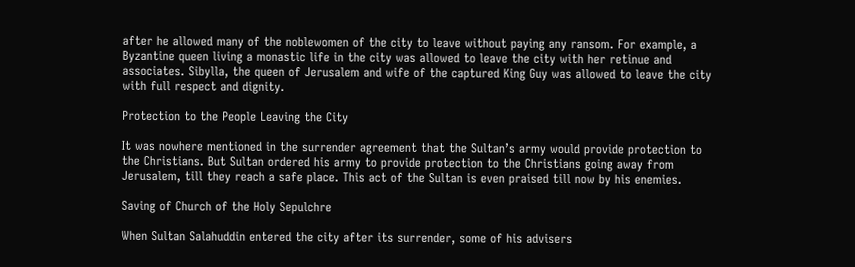after he allowed many of the noblewomen of the city to leave without paying any ransom. For example, a Byzantine queen living a monastic life in the city was allowed to leave the city with her retinue and associates. Sibylla, the queen of Jerusalem and wife of the captured King Guy was allowed to leave the city with full respect and dignity.

Protection to the People Leaving the City

It was nowhere mentioned in the surrender agreement that the Sultan’s army would provide protection to the Christians. But Sultan ordered his army to provide protection to the Christians going away from Jerusalem, till they reach a safe place. This act of the Sultan is even praised till now by his enemies.

Saving of Church of the Holy Sepulchre

When Sultan Salahuddin entered the city after its surrender, some of his advisers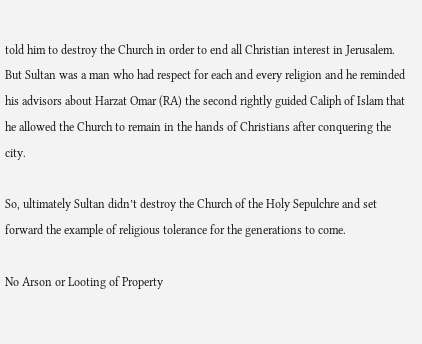told him to destroy the Church in order to end all Christian interest in Jerusalem. But Sultan was a man who had respect for each and every religion and he reminded his advisors about Harzat Omar (RA) the second rightly guided Caliph of Islam that he allowed the Church to remain in the hands of Christians after conquering the city.

So, ultimately Sultan didn’t destroy the Church of the Holy Sepulchre and set forward the example of religious tolerance for the generations to come.

No Arson or Looting of Property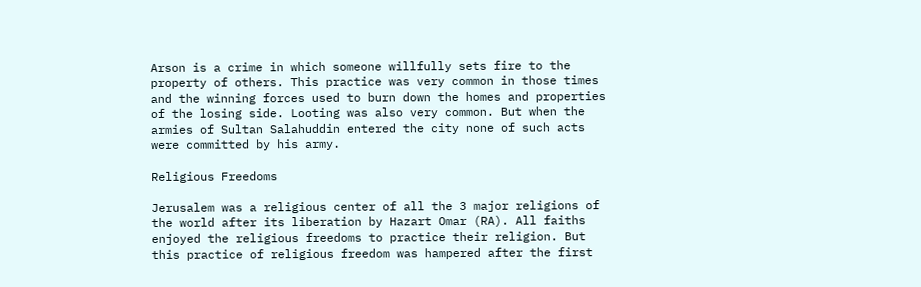Arson is a crime in which someone willfully sets fire to the property of others. This practice was very common in those times and the winning forces used to burn down the homes and properties of the losing side. Looting was also very common. But when the armies of Sultan Salahuddin entered the city none of such acts were committed by his army.

Religious Freedoms

Jerusalem was a religious center of all the 3 major religions of the world after its liberation by Hazart Omar (RA). All faiths enjoyed the religious freedoms to practice their religion. But this practice of religious freedom was hampered after the first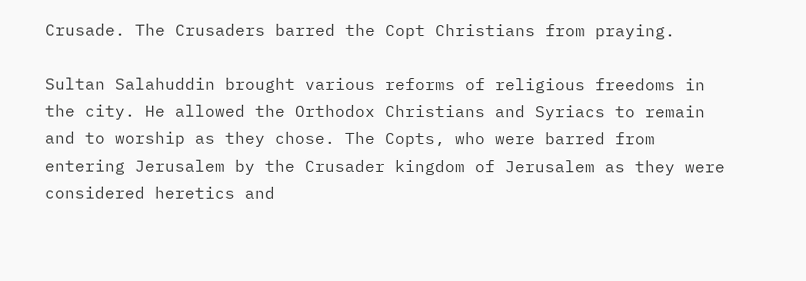Crusade. The Crusaders barred the Copt Christians from praying.

Sultan Salahuddin brought various reforms of religious freedoms in the city. He allowed the Orthodox Christians and Syriacs to remain and to worship as they chose. The Copts, who were barred from entering Jerusalem by the Crusader kingdom of Jerusalem as they were considered heretics and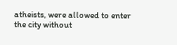atheists, were allowed to enter the city without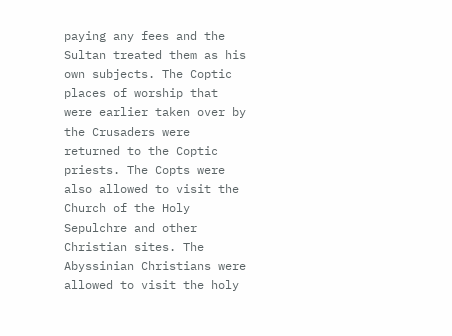paying any fees and the Sultan treated them as his own subjects. The Coptic places of worship that were earlier taken over by the Crusaders were returned to the Coptic priests. The Copts were also allowed to visit the Church of the Holy Sepulchre and other Christian sites. The Abyssinian Christians were allowed to visit the holy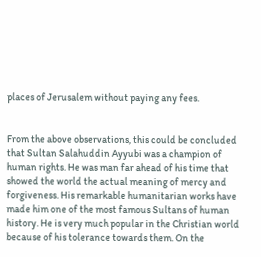places of Jerusalem without paying any fees.


From the above observations, this could be concluded that Sultan Salahuddin Ayyubi was a champion of human rights. He was man far ahead of his time that showed the world the actual meaning of mercy and forgiveness. His remarkable humanitarian works have made him one of the most famous Sultans of human history. He is very much popular in the Christian world because of his tolerance towards them. On the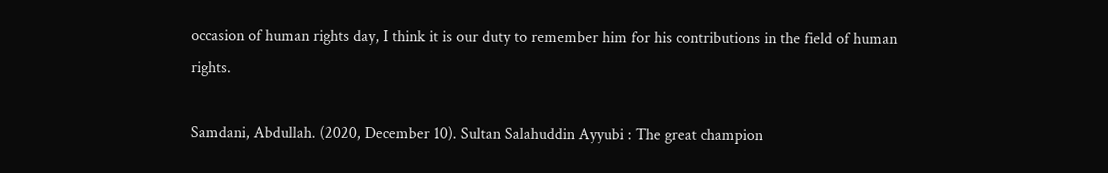occasion of human rights day, I think it is our duty to remember him for his contributions in the field of human rights.

Samdani, Abdullah. (2020, December 10). Sultan Salahuddin Ayyubi : The great champion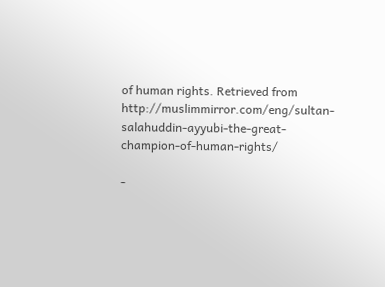of human rights. Retrieved from http://muslimmirror.com/eng/sultan-salahuddin-ayyubi-the-great-champion-of-human-rights/

-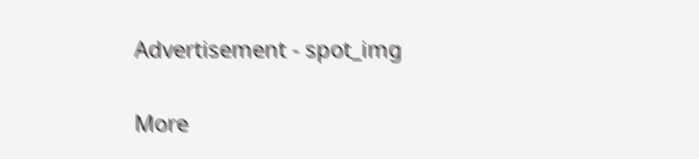Advertisement - spot_img

More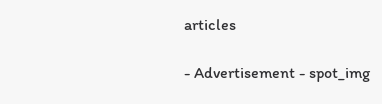articles

- Advertisement - spot_img